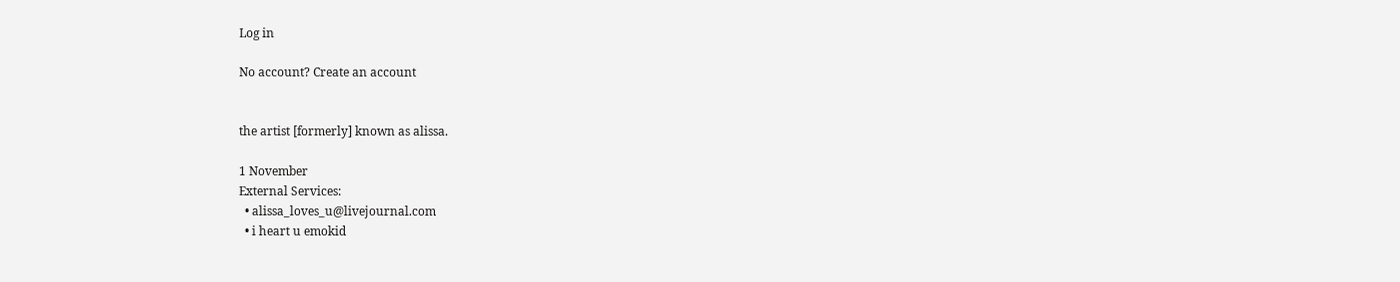Log in

No account? Create an account


the artist [formerly] known as alissa.

1 November
External Services:
  • alissa_loves_u@livejournal.com
  • i heart u emokid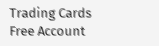Trading Cards
Free Account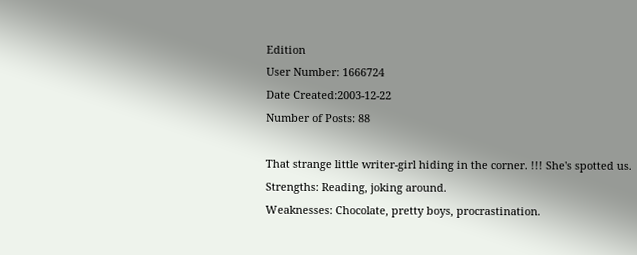Edition
User Number: 1666724
Date Created:2003-12-22
Number of Posts: 88

That strange little writer-girl hiding in the corner. !!! She's spotted us.
Strengths: Reading, joking around.
Weaknesses: Chocolate, pretty boys, procrastination.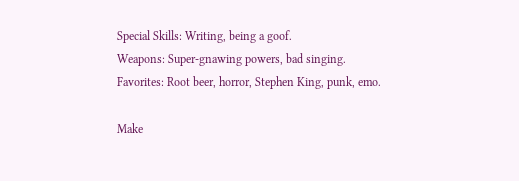Special Skills: Writing, being a goof.
Weapons: Super-gnawing powers, bad singing.
Favorites: Root beer, horror, Stephen King, punk, emo.

Make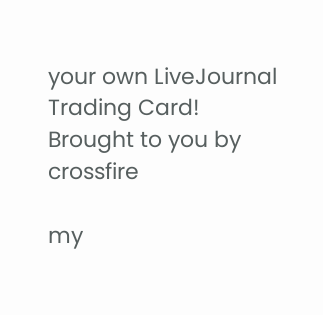your own LiveJournal Trading Card!
Brought to you by crossfire

my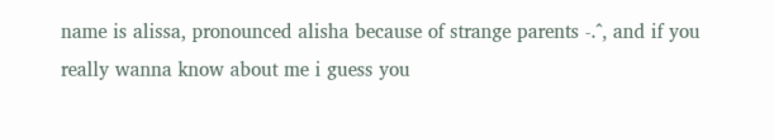name is alissa, pronounced alisha because of strange parents -.^, and if you really wanna know about me i guess you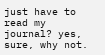just have to read my journal? yes, sure, why not.